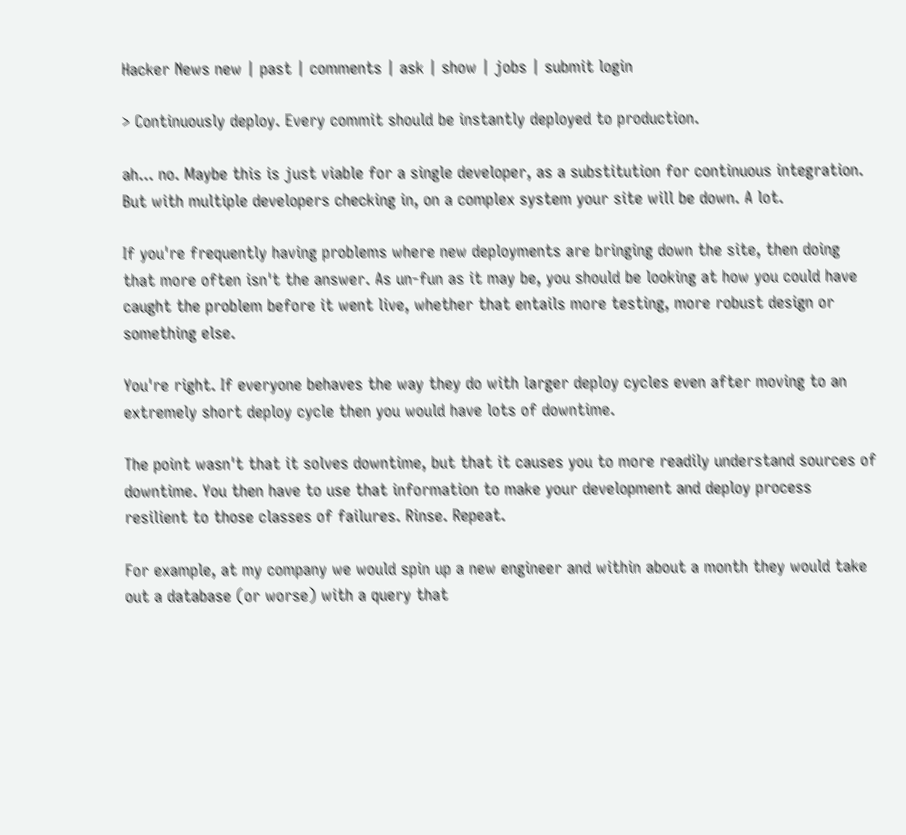Hacker News new | past | comments | ask | show | jobs | submit login

> Continuously deploy. Every commit should be instantly deployed to production.

ah... no. Maybe this is just viable for a single developer, as a substitution for continuous integration. But with multiple developers checking in, on a complex system your site will be down. A lot.

If you're frequently having problems where new deployments are bringing down the site, then doing that more often isn't the answer. As un-fun as it may be, you should be looking at how you could have caught the problem before it went live, whether that entails more testing, more robust design or something else.

You're right. If everyone behaves the way they do with larger deploy cycles even after moving to an extremely short deploy cycle then you would have lots of downtime.

The point wasn't that it solves downtime, but that it causes you to more readily understand sources of downtime. You then have to use that information to make your development and deploy process resilient to those classes of failures. Rinse. Repeat.

For example, at my company we would spin up a new engineer and within about a month they would take out a database (or worse) with a query that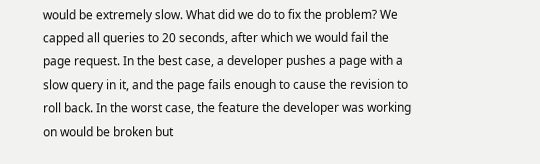would be extremely slow. What did we do to fix the problem? We capped all queries to 20 seconds, after which we would fail the page request. In the best case, a developer pushes a page with a slow query in it, and the page fails enough to cause the revision to roll back. In the worst case, the feature the developer was working on would be broken but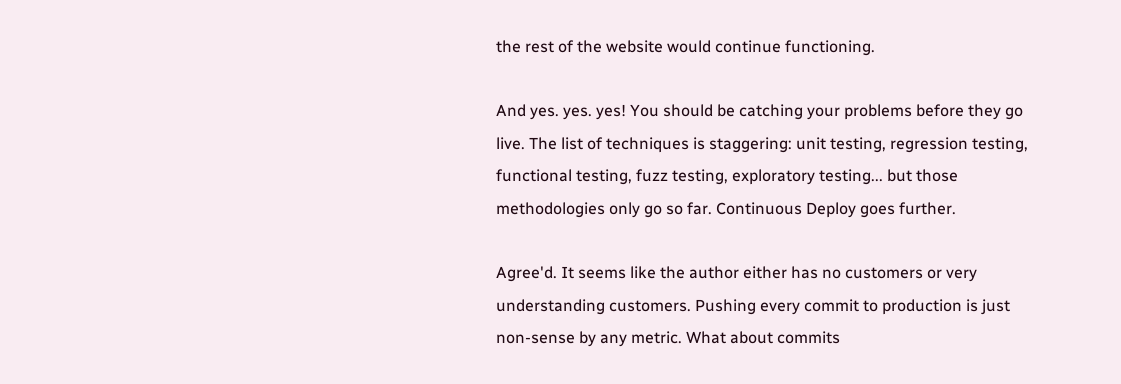the rest of the website would continue functioning.

And yes. yes. yes! You should be catching your problems before they go live. The list of techniques is staggering: unit testing, regression testing, functional testing, fuzz testing, exploratory testing... but those methodologies only go so far. Continuous Deploy goes further.

Agree'd. It seems like the author either has no customers or very understanding customers. Pushing every commit to production is just non-sense by any metric. What about commits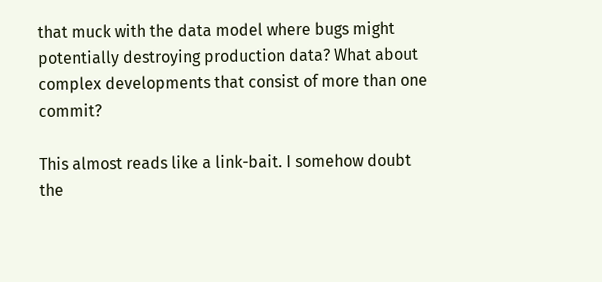that muck with the data model where bugs might potentially destroying production data? What about complex developments that consist of more than one commit?

This almost reads like a link-bait. I somehow doubt the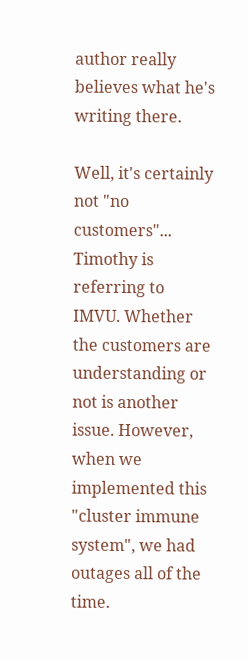author really believes what he's writing there.

Well, it's certainly not "no customers"... Timothy is referring to IMVU. Whether the customers are understanding or not is another issue. However, when we implemented this "cluster immune system", we had outages all of the time.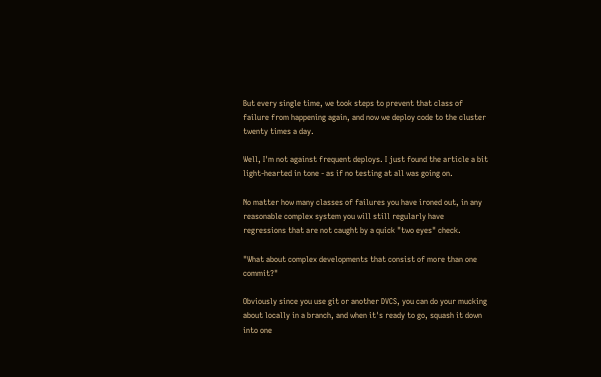But every single time, we took steps to prevent that class of failure from happening again, and now we deploy code to the cluster twenty times a day.

Well, I'm not against frequent deploys. I just found the article a bit light-hearted in tone - as if no testing at all was going on.

No matter how many classes of failures you have ironed out, in any reasonable complex system you will still regularly have regressions that are not caught by a quick "two eyes" check.

"What about complex developments that consist of more than one commit?"

Obviously since you use git or another DVCS, you can do your mucking about locally in a branch, and when it's ready to go, squash it down into one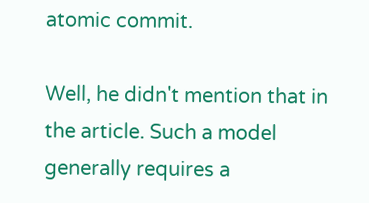atomic commit.

Well, he didn't mention that in the article. Such a model generally requires a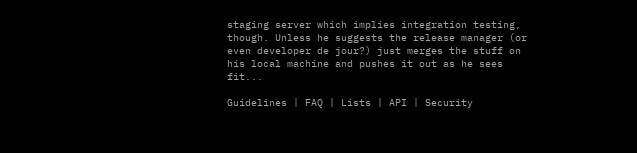staging server which implies integration testing, though. Unless he suggests the release manager (or even developer de jour?) just merges the stuff on his local machine and pushes it out as he sees fit...

Guidelines | FAQ | Lists | API | Security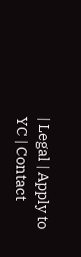| Legal | Apply to YC | Contact